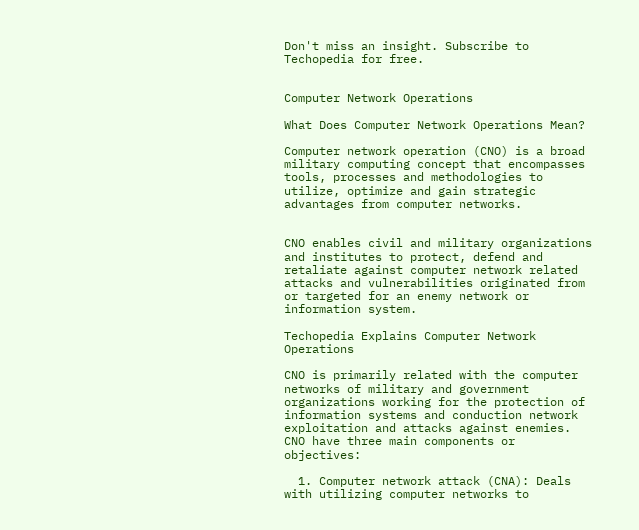Don't miss an insight. Subscribe to Techopedia for free.


Computer Network Operations

What Does Computer Network Operations Mean?

Computer network operation (CNO) is a broad military computing concept that encompasses tools, processes and methodologies to utilize, optimize and gain strategic advantages from computer networks.


CNO enables civil and military organizations and institutes to protect, defend and retaliate against computer network related attacks and vulnerabilities originated from or targeted for an enemy network or information system.

Techopedia Explains Computer Network Operations

CNO is primarily related with the computer networks of military and government organizations working for the protection of information systems and conduction network exploitation and attacks against enemies. CNO have three main components or objectives:

  1. Computer network attack (CNA): Deals with utilizing computer networks to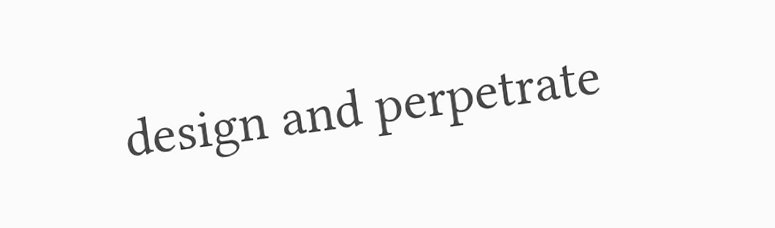design and perpetrate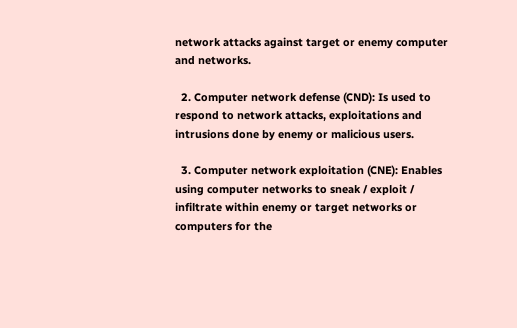network attacks against target or enemy computer and networks.

  2. Computer network defense (CND): Is used to respond to network attacks, exploitations and intrusions done by enemy or malicious users.

  3. Computer network exploitation (CNE): Enables using computer networks to sneak / exploit / infiltrate within enemy or target networks or computers for the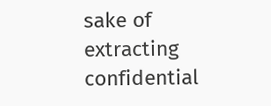sake of extracting confidential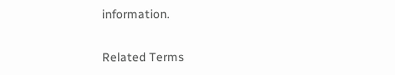information.


Related Terms